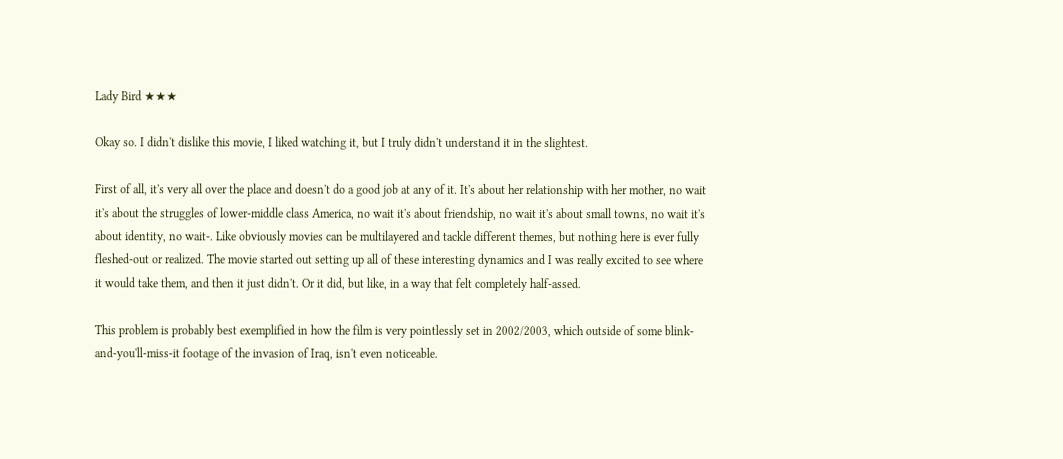Lady Bird ★★★

Okay so. I didn't dislike this movie, I liked watching it, but I truly didn't understand it in the slightest.

First of all, it's very all over the place and doesn't do a good job at any of it. It's about her relationship with her mother, no wait it's about the struggles of lower-middle class America, no wait it's about friendship, no wait it's about small towns, no wait it's about identity, no wait-. Like obviously movies can be multilayered and tackle different themes, but nothing here is ever fully fleshed-out or realized. The movie started out setting up all of these interesting dynamics and I was really excited to see where it would take them, and then it just didn't. Or it did, but like, in a way that felt completely half-assed.

This problem is probably best exemplified in how the film is very pointlessly set in 2002/2003, which outside of some blink-and-you'll-miss-it footage of the invasion of Iraq, isn't even noticeable.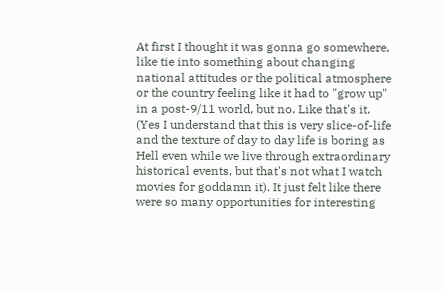At first I thought it was gonna go somewhere, like tie into something about changing national attitudes or the political atmosphere or the country feeling like it had to "grow up" in a post-9/11 world, but no. Like that's it. (Yes I understand that this is very slice-of-life and the texture of day to day life is boring as Hell even while we live through extraordinary historical events, but that's not what I watch movies for goddamn it). It just felt like there were so many opportunities for interesting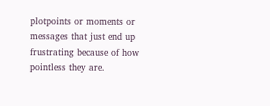plotpoints or moments or messages that just end up frustrating because of how pointless they are.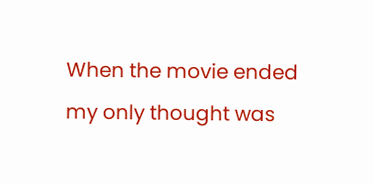When the movie ended my only thought was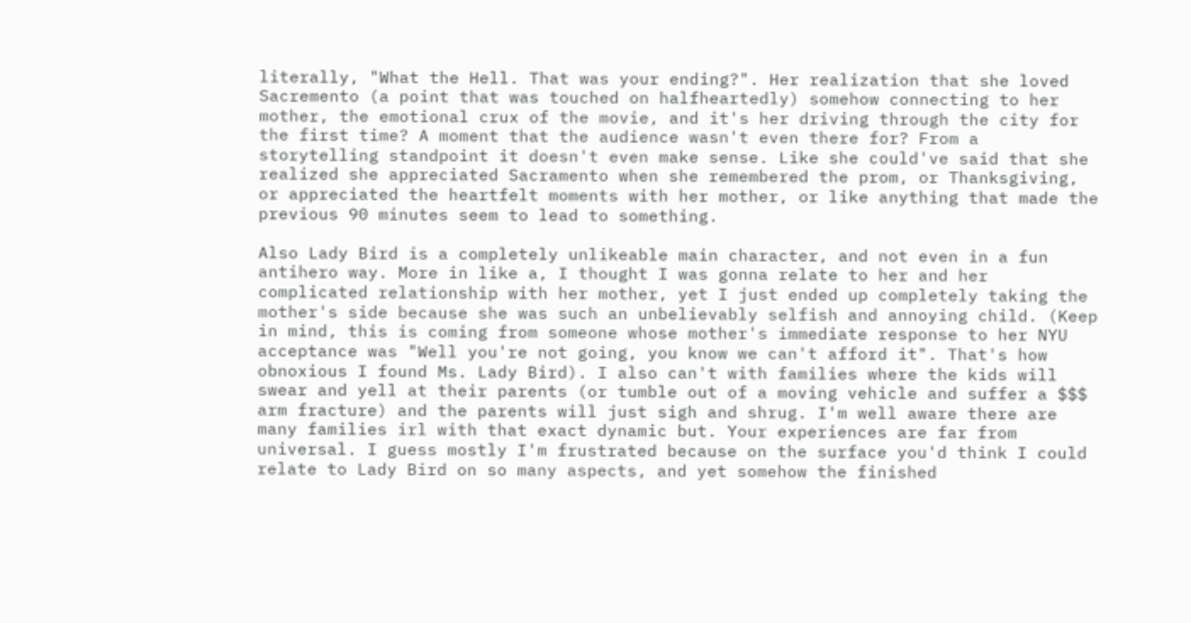literally, "What the Hell. That was your ending?". Her realization that she loved Sacremento (a point that was touched on halfheartedly) somehow connecting to her mother, the emotional crux of the movie, and it's her driving through the city for the first time? A moment that the audience wasn't even there for? From a storytelling standpoint it doesn't even make sense. Like she could've said that she realized she appreciated Sacramento when she remembered the prom, or Thanksgiving, or appreciated the heartfelt moments with her mother, or like anything that made the previous 90 minutes seem to lead to something.

Also Lady Bird is a completely unlikeable main character, and not even in a fun antihero way. More in like a, I thought I was gonna relate to her and her complicated relationship with her mother, yet I just ended up completely taking the mother's side because she was such an unbelievably selfish and annoying child. (Keep in mind, this is coming from someone whose mother's immediate response to her NYU acceptance was "Well you're not going, you know we can't afford it". That's how obnoxious I found Ms. Lady Bird). I also can't with families where the kids will swear and yell at their parents (or tumble out of a moving vehicle and suffer a $$$ arm fracture) and the parents will just sigh and shrug. I'm well aware there are many families irl with that exact dynamic but. Your experiences are far from universal. I guess mostly I'm frustrated because on the surface you'd think I could relate to Lady Bird on so many aspects, and yet somehow the finished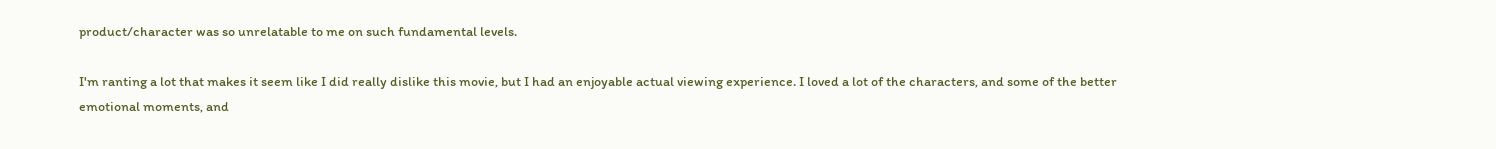product/character was so unrelatable to me on such fundamental levels.

I'm ranting a lot that makes it seem like I did really dislike this movie, but I had an enjoyable actual viewing experience. I loved a lot of the characters, and some of the better emotional moments, and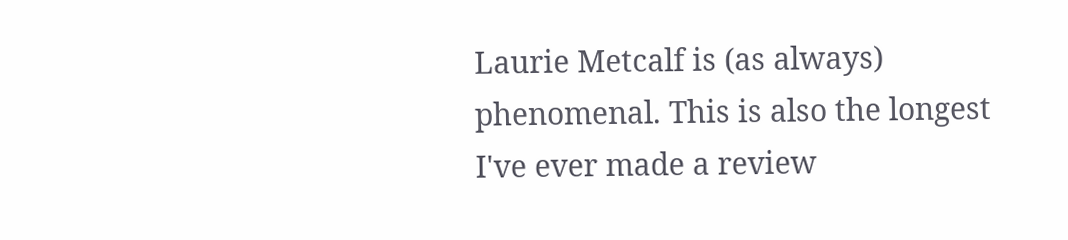Laurie Metcalf is (as always) phenomenal. This is also the longest I've ever made a review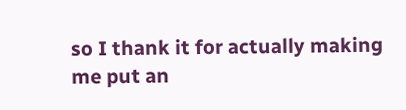so I thank it for actually making me put an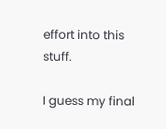effort into this stuff.

I guess my final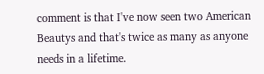comment is that I've now seen two American Beautys and that's twice as many as anyone needs in a lifetime.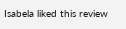Isabela liked this review